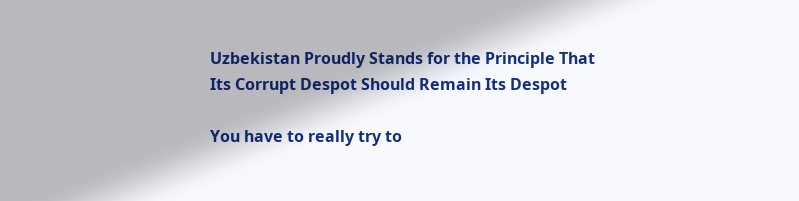Uzbekistan Proudly Stands for the Principle That Its Corrupt Despot Should Remain Its Despot

You have to really try to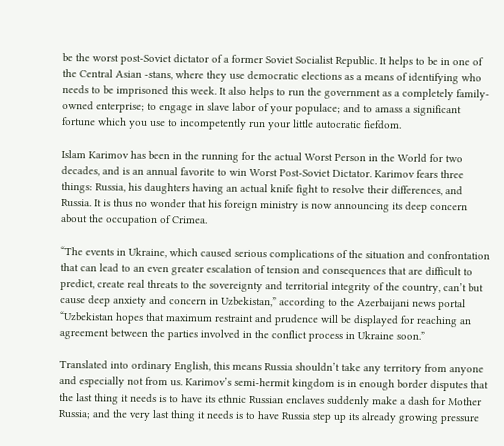be the worst post-Soviet dictator of a former Soviet Socialist Republic. It helps to be in one of the Central Asian -stans, where they use democratic elections as a means of identifying who needs to be imprisoned this week. It also helps to run the government as a completely family-owned enterprise; to engage in slave labor of your populace; and to amass a significant fortune which you use to incompetently run your little autocratic fiefdom.

Islam Karimov has been in the running for the actual Worst Person in the World for two decades, and is an annual favorite to win Worst Post-Soviet Dictator. Karimov fears three things: Russia, his daughters having an actual knife fight to resolve their differences, and Russia. It is thus no wonder that his foreign ministry is now announcing its deep concern about the occupation of Crimea.

“The events in Ukraine, which caused serious complications of the situation and confrontation that can lead to an even greater escalation of tension and consequences that are difficult to predict, create real threats to the sovereignty and territorial integrity of the country, can’t but cause deep anxiety and concern in Uzbekistan,” according to the Azerbaijani news portal “Uzbekistan hopes that maximum restraint and prudence will be displayed for reaching an agreement between the parties involved in the conflict process in Ukraine soon.”

Translated into ordinary English, this means Russia shouldn’t take any territory from anyone and especially not from us. Karimov’s semi-hermit kingdom is in enough border disputes that the last thing it needs is to have its ethnic Russian enclaves suddenly make a dash for Mother Russia; and the very last thing it needs is to have Russia step up its already growing pressure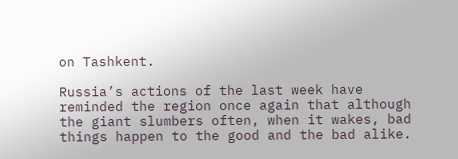on Tashkent.

Russia’s actions of the last week have reminded the region once again that although the giant slumbers often, when it wakes, bad things happen to the good and the bad alike.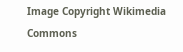Image Copyright Wikimedia Commons